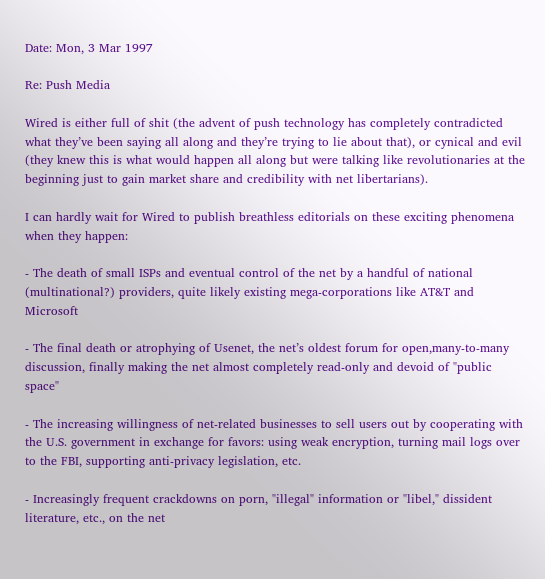Date: Mon, 3 Mar 1997

Re: Push Media

Wired is either full of shit (the advent of push technology has completely contradicted what they’ve been saying all along and they’re trying to lie about that), or cynical and evil (they knew this is what would happen all along but were talking like revolutionaries at the beginning just to gain market share and credibility with net libertarians).

I can hardly wait for Wired to publish breathless editorials on these exciting phenomena when they happen:

- The death of small ISPs and eventual control of the net by a handful of national (multinational?) providers, quite likely existing mega-corporations like AT&T and Microsoft

- The final death or atrophying of Usenet, the net’s oldest forum for open,many-to-many discussion, finally making the net almost completely read-only and devoid of "public space"

- The increasing willingness of net-related businesses to sell users out by cooperating with the U.S. government in exchange for favors: using weak encryption, turning mail logs over to the FBI, supporting anti-privacy legislation, etc.

- Increasingly frequent crackdowns on porn, "illegal" information or "libel," dissident literature, etc., on the net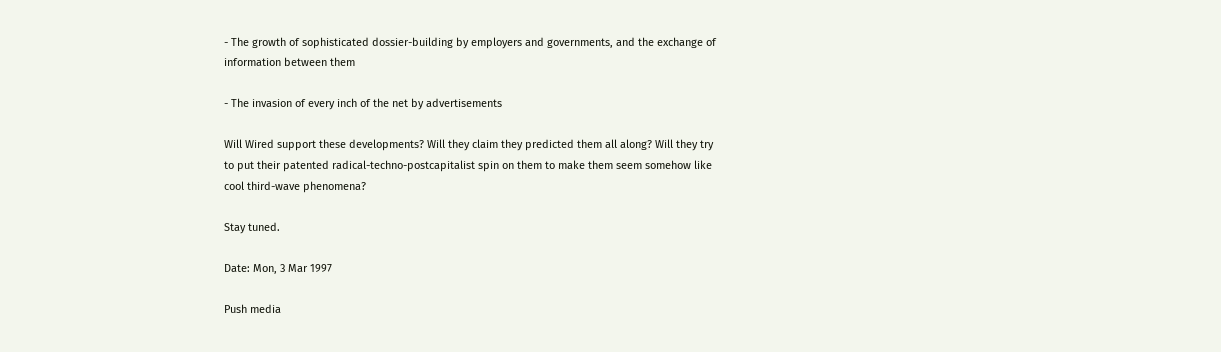- The growth of sophisticated dossier-building by employers and governments, and the exchange of information between them

- The invasion of every inch of the net by advertisements

Will Wired support these developments? Will they claim they predicted them all along? Will they try to put their patented radical-techno-postcapitalist spin on them to make them seem somehow like cool third-wave phenomena?

Stay tuned.

Date: Mon, 3 Mar 1997

Push media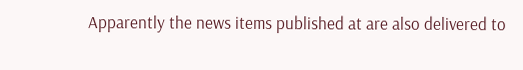Apparently the news items published at are also delivered to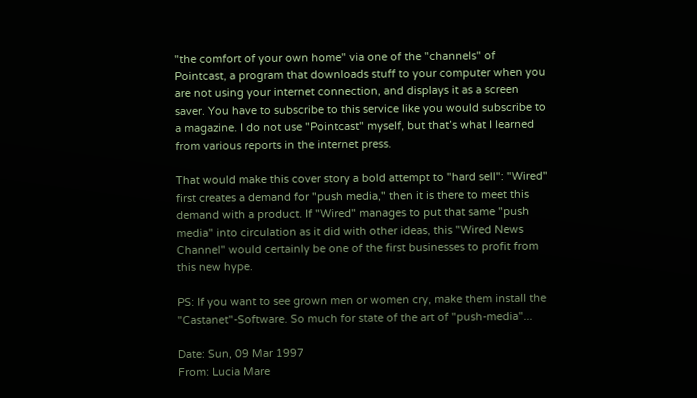"the comfort of your own home" via one of the "channels" of Pointcast, a program that downloads stuff to your computer when you are not using your internet connection, and displays it as a screen saver. You have to subscribe to this service like you would subscribe to a magazine. I do not use "Pointcast" myself, but that’s what I learned from various reports in the internet press.

That would make this cover story a bold attempt to "hard sell": "Wired" first creates a demand for "push media," then it is there to meet this demand with a product. If "Wired" manages to put that same "push media" into circulation as it did with other ideas, this "Wired News Channel" would certainly be one of the first businesses to profit from this new hype.

PS: If you want to see grown men or women cry, make them install the "Castanet"-Software. So much for state of the art of "push-media"...

Date: Sun, 09 Mar 1997
From: Lucia Mare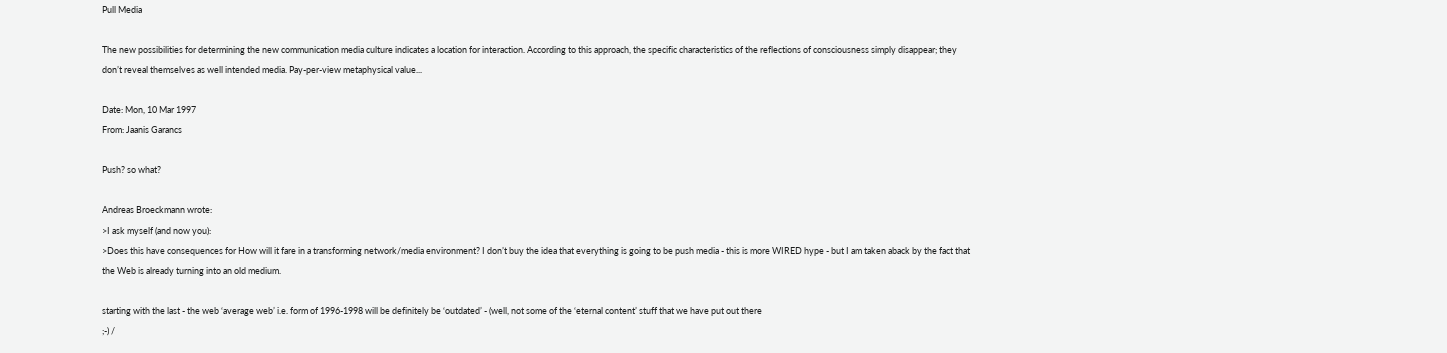Pull Media

The new possibilities for determining the new communication media culture indicates a location for interaction. According to this approach, the specific characteristics of the reflections of consciousness simply disappear; they don’t reveal themselves as well intended media. Pay-per-view metaphysical value...

Date: Mon, 10 Mar 1997
From: Jaanis Garancs

Push? so what?

Andreas Broeckmann wrote:
>I ask myself (and now you):
>Does this have consequences for How will it fare in a transforming network/media environment? I don’t buy the idea that everything is going to be push media - this is more WIRED hype - but I am taken aback by the fact that the Web is already turning into an old medium.

starting with the last - the web ‘average web’ i.e. form of 1996-1998 will be definitely be ‘outdated’ - (well, not some of the ‘eternal content’ stuff that we have put out there
;-) /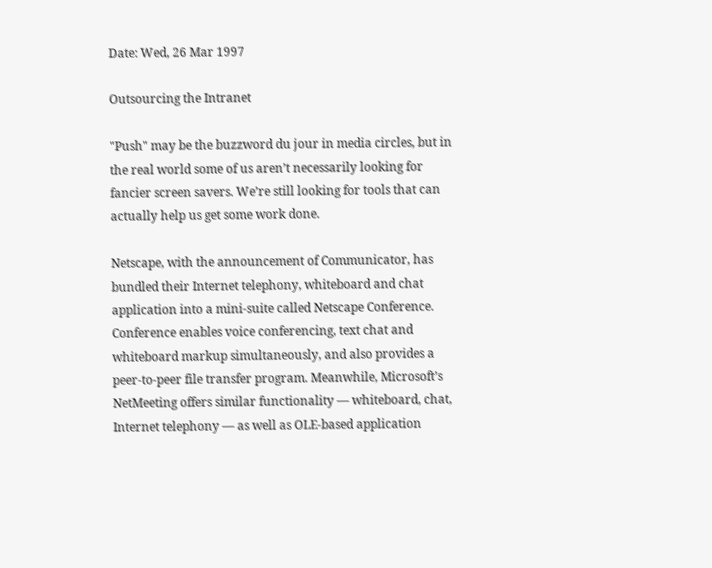Date: Wed, 26 Mar 1997

Outsourcing the Intranet

"Push" may be the buzzword du jour in media circles, but in the real world some of us aren’t necessarily looking for fancier screen savers. We’re still looking for tools that can actually help us get some work done.

Netscape, with the announcement of Communicator, has bundled their Internet telephony, whiteboard and chat application into a mini-suite called Netscape Conference. Conference enables voice conferencing, text chat and whiteboard markup simultaneously, and also provides a peer-to-peer file transfer program. Meanwhile, Microsoft’s NetMeeting offers similar functionality — whiteboard, chat, Internet telephony — as well as OLE-based application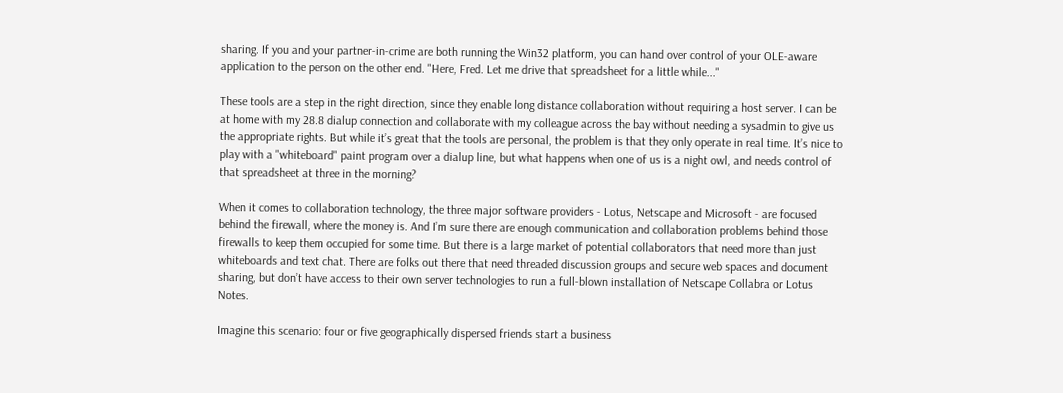sharing. If you and your partner-in-crime are both running the Win32 platform, you can hand over control of your OLE-aware application to the person on the other end. "Here, Fred. Let me drive that spreadsheet for a little while..."

These tools are a step in the right direction, since they enable long distance collaboration without requiring a host server. I can be at home with my 28.8 dialup connection and collaborate with my colleague across the bay without needing a sysadmin to give us the appropriate rights. But while it’s great that the tools are personal, the problem is that they only operate in real time. It’s nice to play with a "whiteboard" paint program over a dialup line, but what happens when one of us is a night owl, and needs control of that spreadsheet at three in the morning?

When it comes to collaboration technology, the three major software providers - Lotus, Netscape and Microsoft - are focused behind the firewall, where the money is. And I’m sure there are enough communication and collaboration problems behind those firewalls to keep them occupied for some time. But there is a large market of potential collaborators that need more than just whiteboards and text chat. There are folks out there that need threaded discussion groups and secure web spaces and document sharing, but don’t have access to their own server technologies to run a full-blown installation of Netscape Collabra or Lotus Notes.

Imagine this scenario: four or five geographically dispersed friends start a business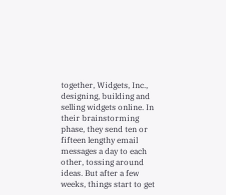together, Widgets, Inc., designing, building and selling widgets online. In their brainstorming phase, they send ten or fifteen lengthy email messages a day to each other, tossing around ideas. But after a few weeks, things start to get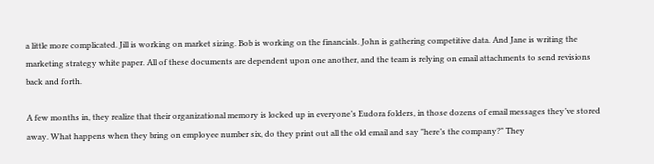a little more complicated. Jill is working on market sizing. Bob is working on the financials. John is gathering competitive data. And Jane is writing the marketing strategy white paper. All of these documents are dependent upon one another, and the team is relying on email attachments to send revisions back and forth.

A few months in, they realize that their organizational memory is locked up in everyone’s Eudora folders, in those dozens of email messages they’ve stored away. What happens when they bring on employee number six, do they print out all the old email and say "here’s the company?" They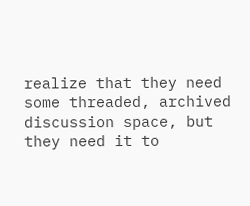realize that they need some threaded, archived discussion space, but they need it to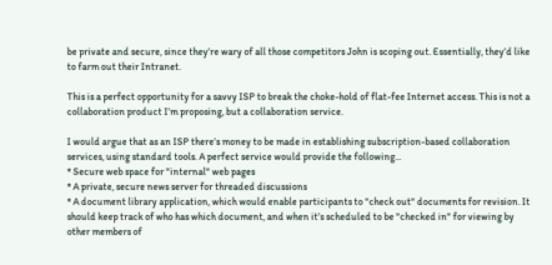be private and secure, since they’re wary of all those competitors John is scoping out. Essentially, they’d like to farm out their Intranet.

This is a perfect opportunity for a savvy ISP to break the choke-hold of flat-fee Internet access. This is not a collaboration product I’m proposing, but a collaboration service.

I would argue that as an ISP there’s money to be made in establishing subscription-based collaboration services, using standard tools. A perfect service would provide the following...
* Secure web space for "internal" web pages
* A private, secure news server for threaded discussions
* A document library application, which would enable participants to "check out" documents for revision. It should keep track of who has which document, and when it’s scheduled to be "checked in" for viewing by other members of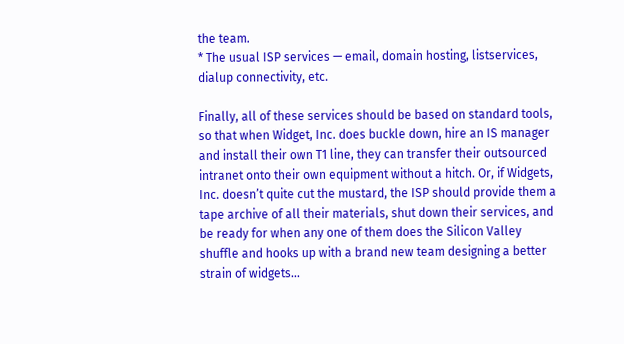the team.
* The usual ISP services — email, domain hosting, listservices, dialup connectivity, etc.

Finally, all of these services should be based on standard tools, so that when Widget, Inc. does buckle down, hire an IS manager and install their own T1 line, they can transfer their outsourced intranet onto their own equipment without a hitch. Or, if Widgets, Inc. doesn’t quite cut the mustard, the ISP should provide them a tape archive of all their materials, shut down their services, and be ready for when any one of them does the Silicon Valley shuffle and hooks up with a brand new team designing a better strain of widgets...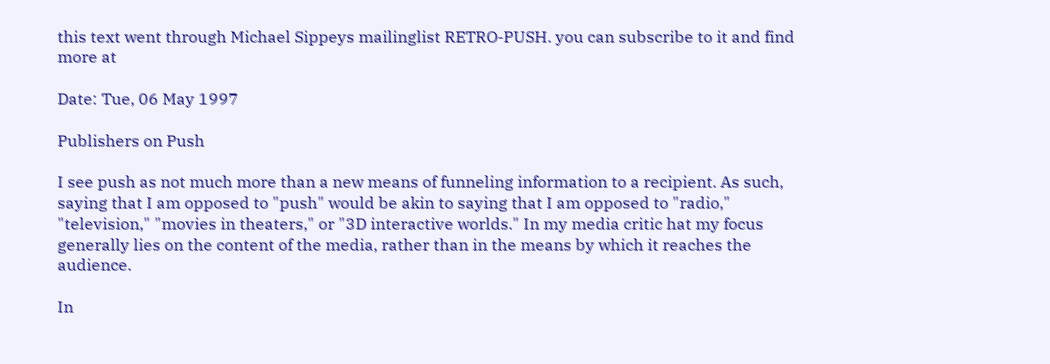this text went through Michael Sippeys mailinglist RETRO-PUSH. you can subscribe to it and find more at

Date: Tue, 06 May 1997

Publishers on Push

I see push as not much more than a new means of funneling information to a recipient. As such, saying that I am opposed to "push" would be akin to saying that I am opposed to "radio," "television," "movies in theaters," or "3D interactive worlds." In my media critic hat my focus generally lies on the content of the media, rather than in the means by which it reaches the audience.

In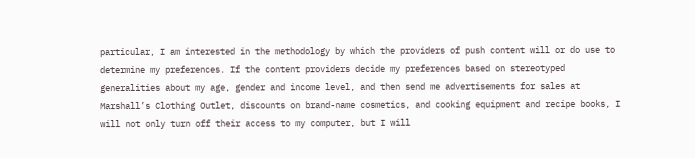particular, I am interested in the methodology by which the providers of push content will or do use to determine my preferences. If the content providers decide my preferences based on stereotyped generalities about my age, gender and income level, and then send me advertisements for sales at Marshall’s Clothing Outlet, discounts on brand-name cosmetics, and cooking equipment and recipe books, I will not only turn off their access to my computer, but I will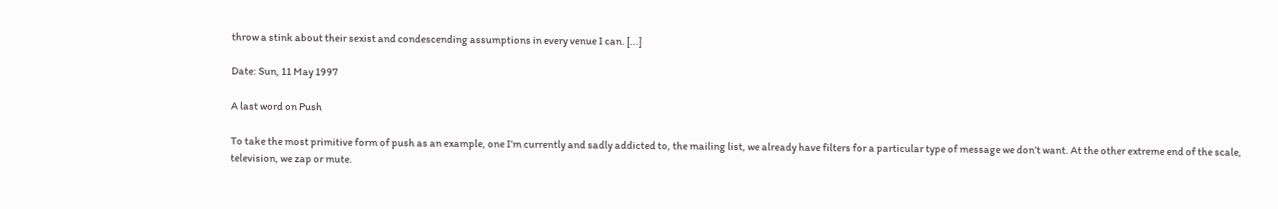throw a stink about their sexist and condescending assumptions in every venue I can. [...]

Date: Sun, 11 May 1997

A last word on Push

To take the most primitive form of push as an example, one I’m currently and sadly addicted to, the mailing list, we already have filters for a particular type of message we don’t want. At the other extreme end of the scale, television, we zap or mute.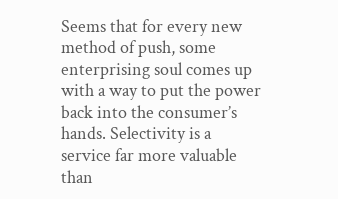Seems that for every new method of push, some enterprising soul comes up with a way to put the power back into the consumer’s hands. Selectivity is a service far more valuable than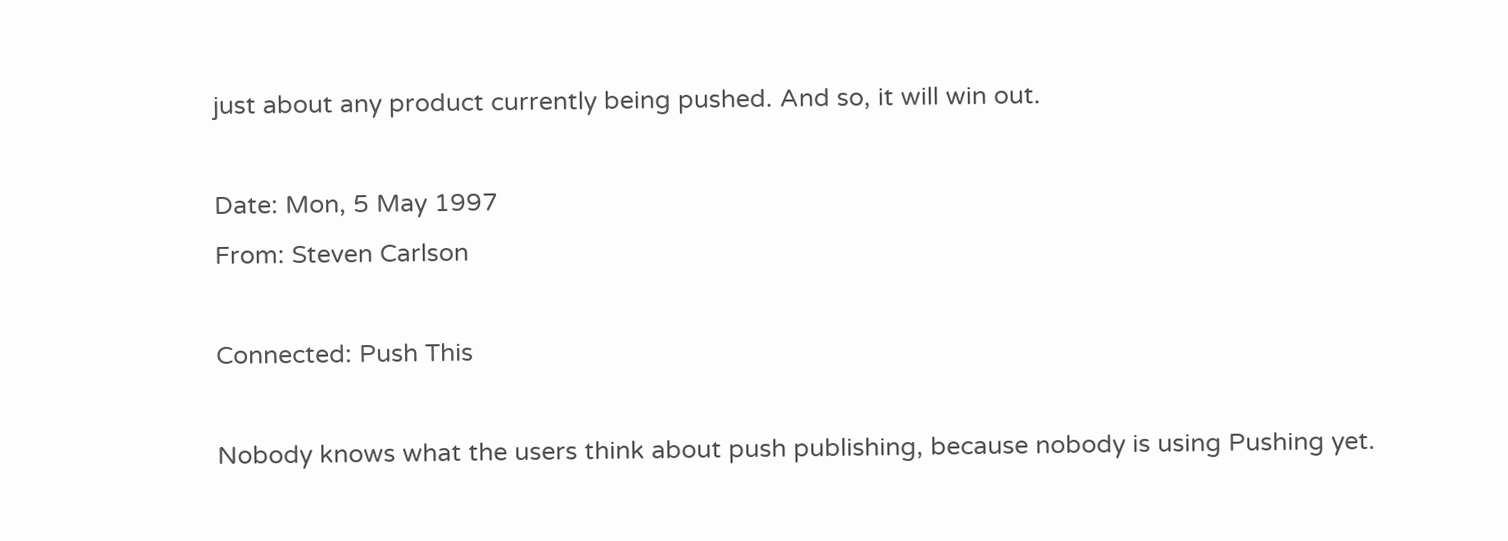just about any product currently being pushed. And so, it will win out.

Date: Mon, 5 May 1997
From: Steven Carlson

Connected: Push This

Nobody knows what the users think about push publishing, because nobody is using Pushing yet.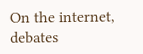On the internet, debates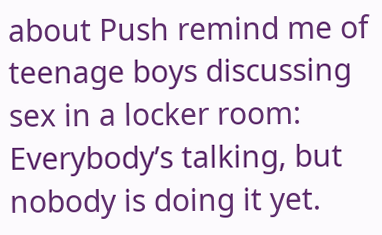about Push remind me of teenage boys discussing sex in a locker room: Everybody’s talking, but nobody is doing it yet.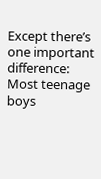Except there’s one important difference: Most teenage boys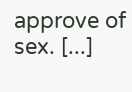approve of sex. [...]